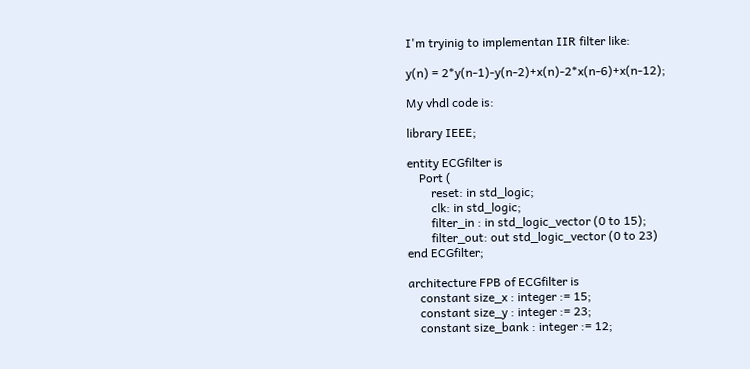I'm tryinig to implementan IIR filter like:

y(n) = 2*y(n-1)-y(n-2)+x(n)-2*x(n-6)+x(n-12);

My vhdl code is:

library IEEE;

entity ECGfilter is
    Port (
        reset: in std_logic;
        clk: in std_logic;
        filter_in : in std_logic_vector (0 to 15);
        filter_out: out std_logic_vector (0 to 23)
end ECGfilter;

architecture FPB of ECGfilter is
    constant size_x : integer := 15;
    constant size_y : integer := 23;
    constant size_bank : integer := 12;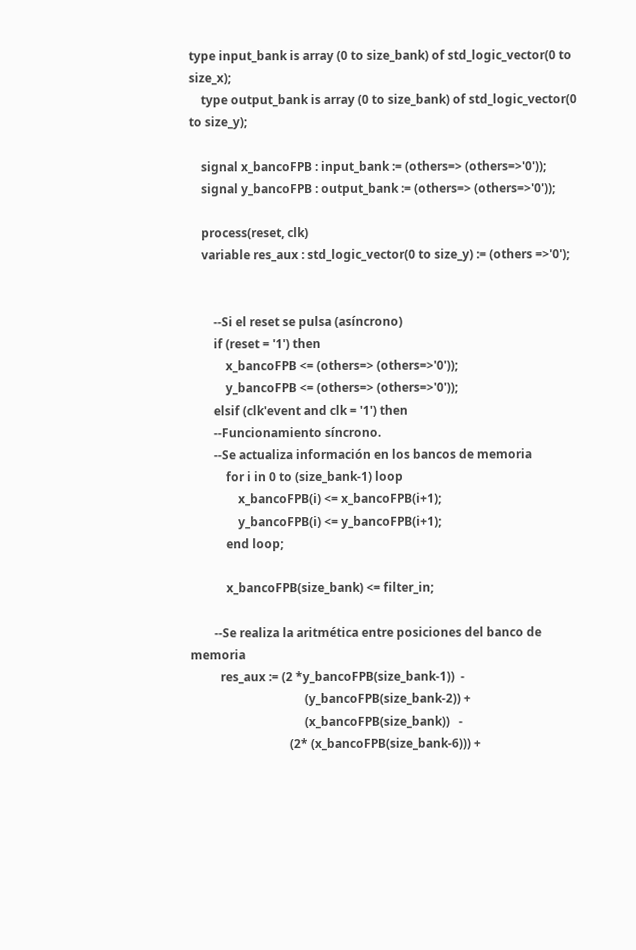type input_bank is array (0 to size_bank) of std_logic_vector(0 to size_x);
    type output_bank is array (0 to size_bank) of std_logic_vector(0 to size_y);

    signal x_bancoFPB : input_bank := (others=> (others=>'0'));
    signal y_bancoFPB : output_bank := (others=> (others=>'0'));

    process(reset, clk)
    variable res_aux : std_logic_vector(0 to size_y) := (others =>'0');


        --Si el reset se pulsa (asíncrono)
        if (reset = '1') then
            x_bancoFPB <= (others=> (others=>'0'));
            y_bancoFPB <= (others=> (others=>'0'));
        elsif (clk'event and clk = '1') then
        --Funcionamiento síncrono.
        --Se actualiza información en los bancos de memoria
            for i in 0 to (size_bank-1) loop
                x_bancoFPB(i) <= x_bancoFPB(i+1);
                y_bancoFPB(i) <= y_bancoFPB(i+1);
            end loop;

            x_bancoFPB(size_bank) <= filter_in;

        --Se realiza la aritmética entre posiciones del banco de memoria
          res_aux := (2 *y_bancoFPB(size_bank-1))  -
                                      (y_bancoFPB(size_bank-2)) +
                                      (x_bancoFPB(size_bank))   -
                                 (2* (x_bancoFPB(size_bank-6))) +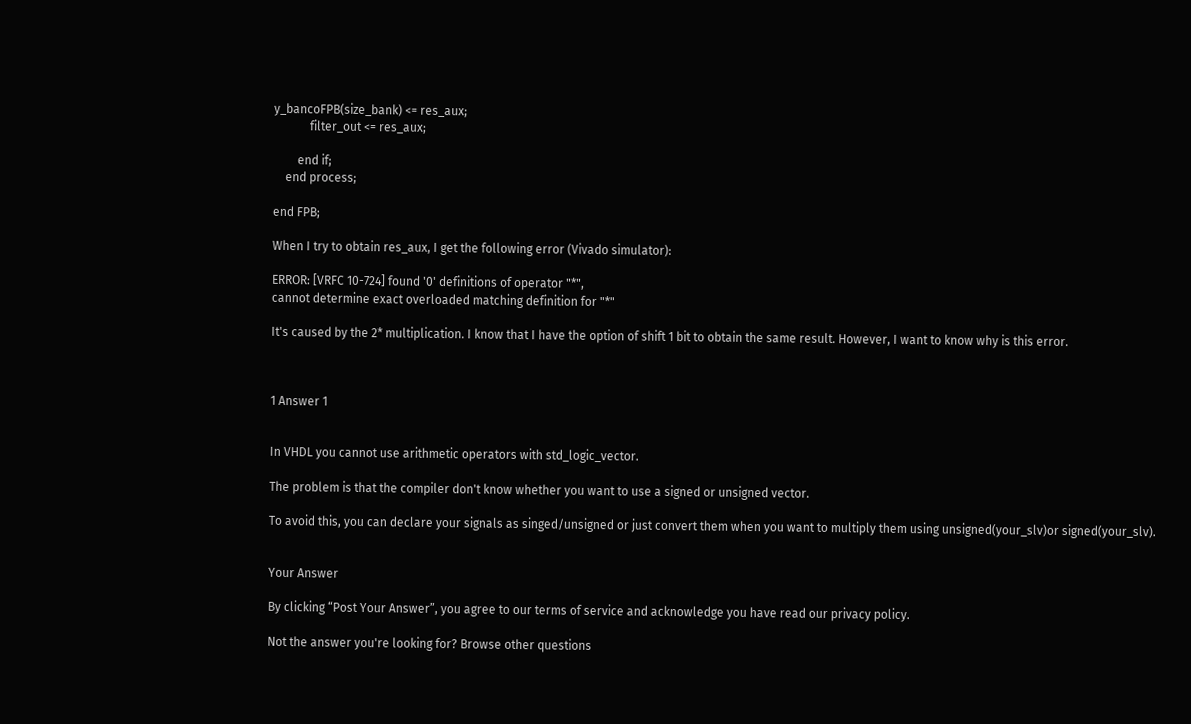y_bancoFPB(size_bank) <= res_aux;
            filter_out <= res_aux;

        end if;
    end process;

end FPB;

When I try to obtain res_aux, I get the following error (Vivado simulator):

ERROR: [VRFC 10-724] found '0' definitions of operator "*",
cannot determine exact overloaded matching definition for "*"

It's caused by the 2* multiplication. I know that I have the option of shift 1 bit to obtain the same result. However, I want to know why is this error.



1 Answer 1


In VHDL you cannot use arithmetic operators with std_logic_vector.

The problem is that the compiler don't know whether you want to use a signed or unsigned vector.

To avoid this, you can declare your signals as singed/unsigned or just convert them when you want to multiply them using unsigned(your_slv)or signed(your_slv).


Your Answer

By clicking “Post Your Answer”, you agree to our terms of service and acknowledge you have read our privacy policy.

Not the answer you're looking for? Browse other questions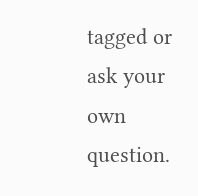tagged or ask your own question.